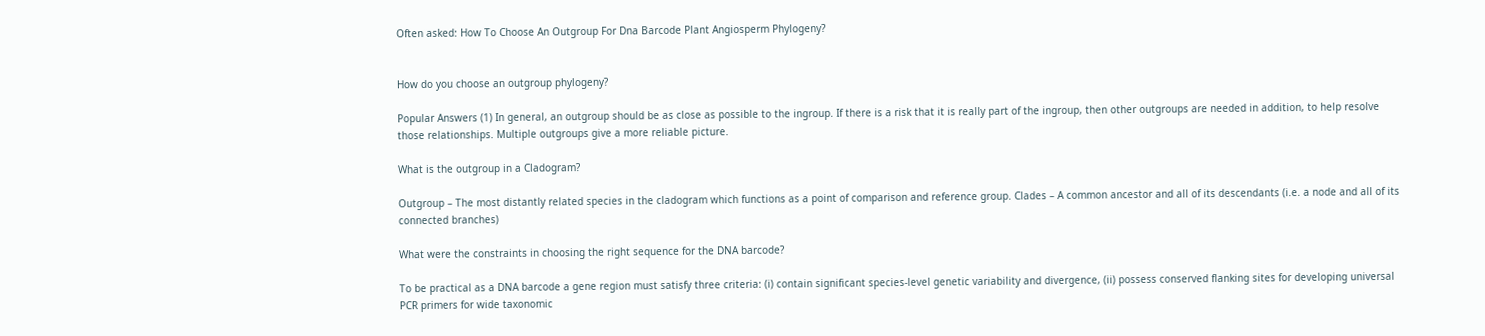Often asked: How To Choose An Outgroup For Dna Barcode Plant Angiosperm Phylogeny?


How do you choose an outgroup phylogeny?

Popular Answers (1) In general, an outgroup should be as close as possible to the ingroup. If there is a risk that it is really part of the ingroup, then other outgroups are needed in addition, to help resolve those relationships. Multiple outgroups give a more reliable picture.

What is the outgroup in a Cladogram?

Outgroup – The most distantly related species in the cladogram which functions as a point of comparison and reference group. Clades – A common ancestor and all of its descendants (i.e. a node and all of its connected branches)

What were the constraints in choosing the right sequence for the DNA barcode?

To be practical as a DNA barcode a gene region must satisfy three criteria: (i) contain significant species-level genetic variability and divergence, (ii) possess conserved flanking sites for developing universal PCR primers for wide taxonomic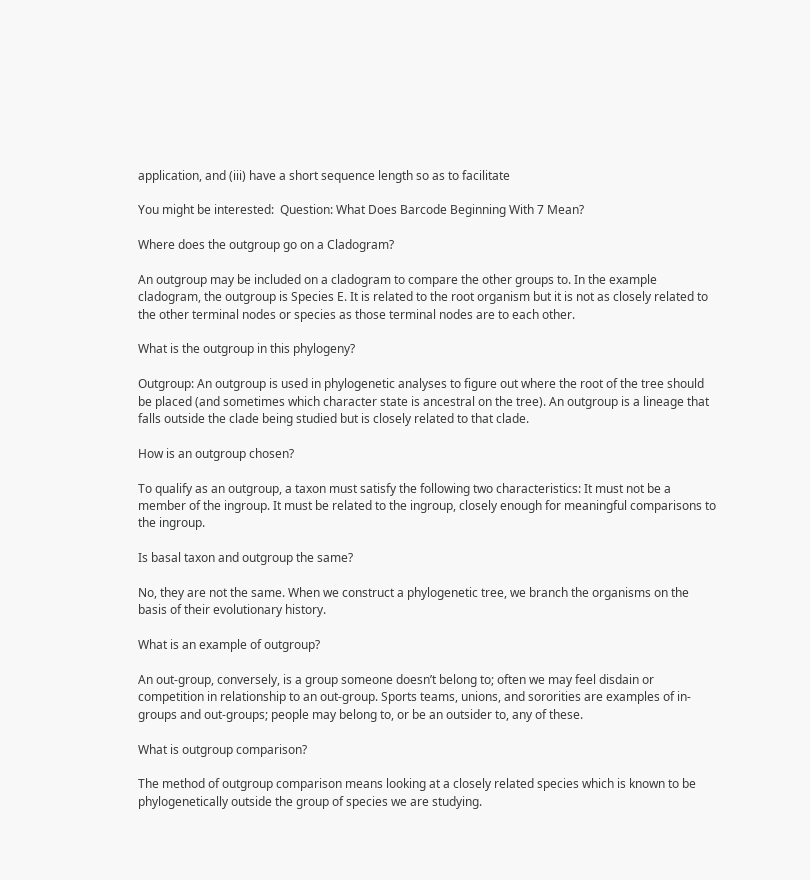application, and (iii) have a short sequence length so as to facilitate

You might be interested:  Question: What Does Barcode Beginning With 7 Mean?

Where does the outgroup go on a Cladogram?

An outgroup may be included on a cladogram to compare the other groups to. In the example cladogram, the outgroup is Species E. It is related to the root organism but it is not as closely related to the other terminal nodes or species as those terminal nodes are to each other.

What is the outgroup in this phylogeny?

Outgroup: An outgroup is used in phylogenetic analyses to figure out where the root of the tree should be placed (and sometimes which character state is ancestral on the tree). An outgroup is a lineage that falls outside the clade being studied but is closely related to that clade.

How is an outgroup chosen?

To qualify as an outgroup, a taxon must satisfy the following two characteristics: It must not be a member of the ingroup. It must be related to the ingroup, closely enough for meaningful comparisons to the ingroup.

Is basal taxon and outgroup the same?

No, they are not the same. When we construct a phylogenetic tree, we branch the organisms on the basis of their evolutionary history.

What is an example of outgroup?

An out-group, conversely, is a group someone doesn’t belong to; often we may feel disdain or competition in relationship to an out-group. Sports teams, unions, and sororities are examples of in-groups and out-groups; people may belong to, or be an outsider to, any of these.

What is outgroup comparison?

The method of outgroup comparison means looking at a closely related species which is known to be phylogenetically outside the group of species we are studying.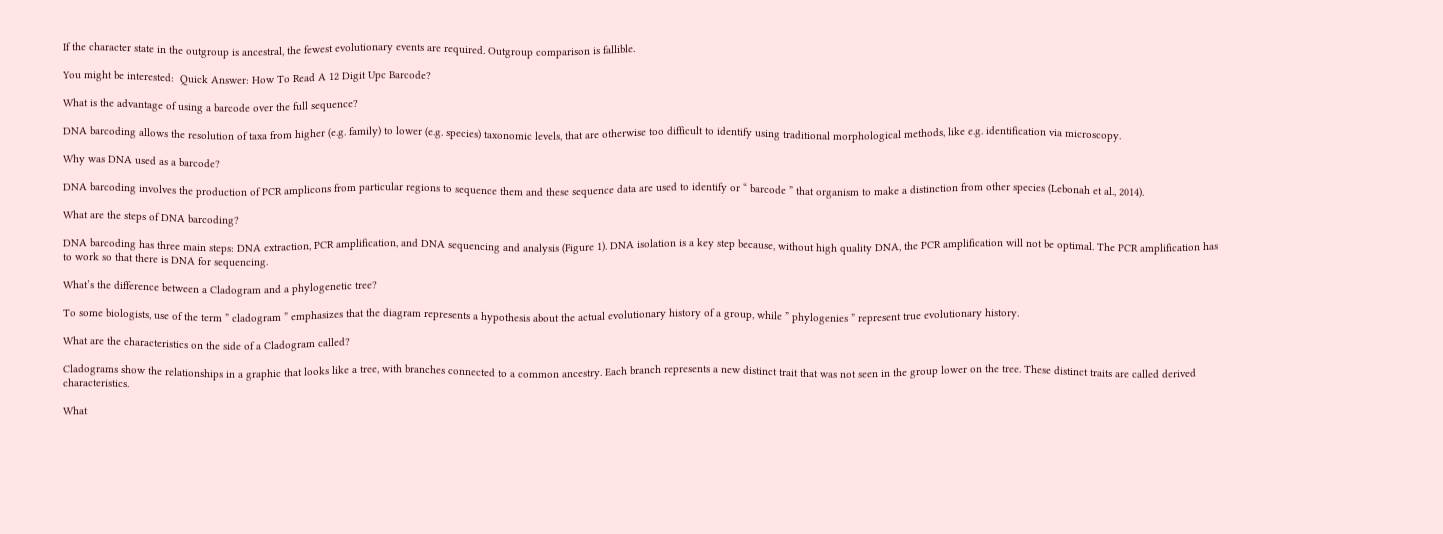If the character state in the outgroup is ancestral, the fewest evolutionary events are required. Outgroup comparison is fallible.

You might be interested:  Quick Answer: How To Read A 12 Digit Upc Barcode?

What is the advantage of using a barcode over the full sequence?

DNA barcoding allows the resolution of taxa from higher (e.g. family) to lower (e.g. species) taxonomic levels, that are otherwise too difficult to identify using traditional morphological methods, like e.g. identification via microscopy.

Why was DNA used as a barcode?

DNA barcoding involves the production of PCR amplicons from particular regions to sequence them and these sequence data are used to identify or “ barcode ” that organism to make a distinction from other species (Lebonah et al., 2014).

What are the steps of DNA barcoding?

DNA barcoding has three main steps: DNA extraction, PCR amplification, and DNA sequencing and analysis (Figure 1). DNA isolation is a key step because, without high quality DNA, the PCR amplification will not be optimal. The PCR amplification has to work so that there is DNA for sequencing.

What’s the difference between a Cladogram and a phylogenetic tree?

To some biologists, use of the term ” cladogram ” emphasizes that the diagram represents a hypothesis about the actual evolutionary history of a group, while ” phylogenies ” represent true evolutionary history.

What are the characteristics on the side of a Cladogram called?

Cladograms show the relationships in a graphic that looks like a tree, with branches connected to a common ancestry. Each branch represents a new distinct trait that was not seen in the group lower on the tree. These distinct traits are called derived characteristics.

What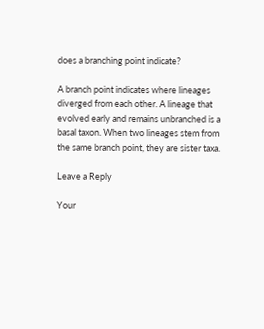does a branching point indicate?

A branch point indicates where lineages diverged from each other. A lineage that evolved early and remains unbranched is a basal taxon. When two lineages stem from the same branch point, they are sister taxa.

Leave a Reply

Your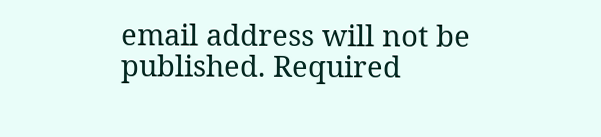email address will not be published. Required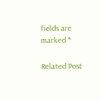fields are marked *

Related Post